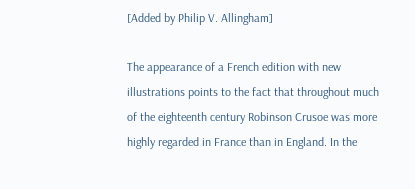[Added by Philip V. Allingham]

The appearance of a French edition with new illustrations points to the fact that throughout much of the eighteenth century Robinson Crusoe was more highly regarded in France than in England. In the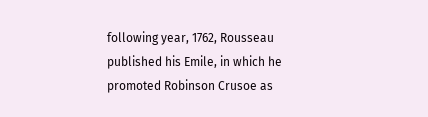following year, 1762, Rousseau published his Emile, in which he promoted Robinson Crusoe as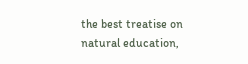the best treatise on natural education,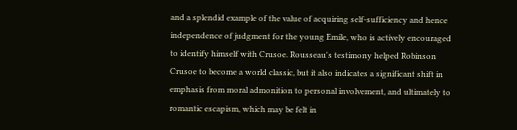and a splendid example of the value of acquiring self-sufficiency and hence independence of judgment for the young Emile, who is actively encouraged to identify himself with Crusoe. Rousseau's testimony helped Robinson Crusoe to become a world classic, but it also indicates a significant shift in emphasis from moral admonition to personal involvement, and ultimately to romantic escapism, which may be felt in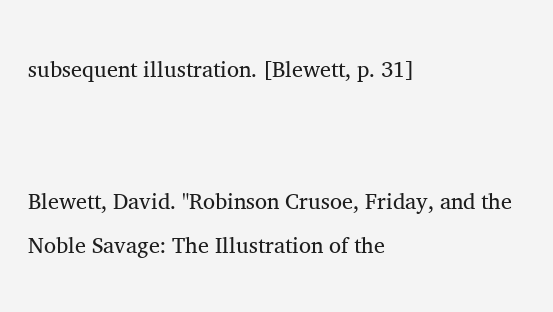subsequent illustration. [Blewett, p. 31]


Blewett, David. "Robinson Crusoe, Friday, and the Noble Savage: The Illustration of the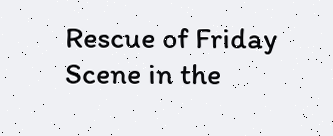Rescue of Friday Scene in the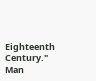Eighteenth Century." Man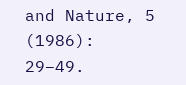and Nature, 5 (1986): 29–49.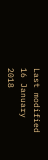Last modified 16 January 2018